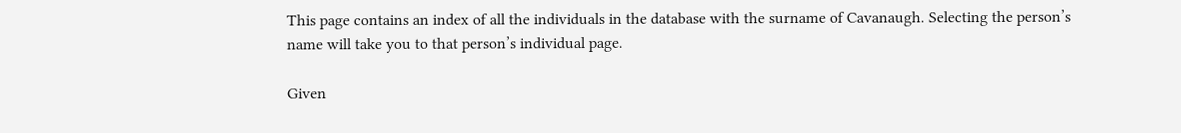This page contains an index of all the individuals in the database with the surname of Cavanaugh. Selecting the person’s name will take you to that person’s individual page.

Given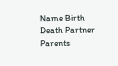Name Birth Death Partner Parents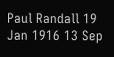Paul Randall 19 Jan 1916 13 Sep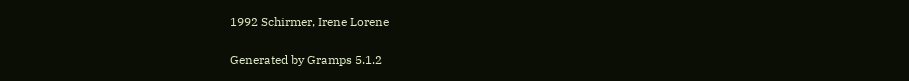1992 Schirmer, Irene Lorene

Generated by Gramps 5.1.2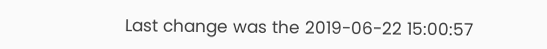Last change was the 2019-06-22 15:00:57